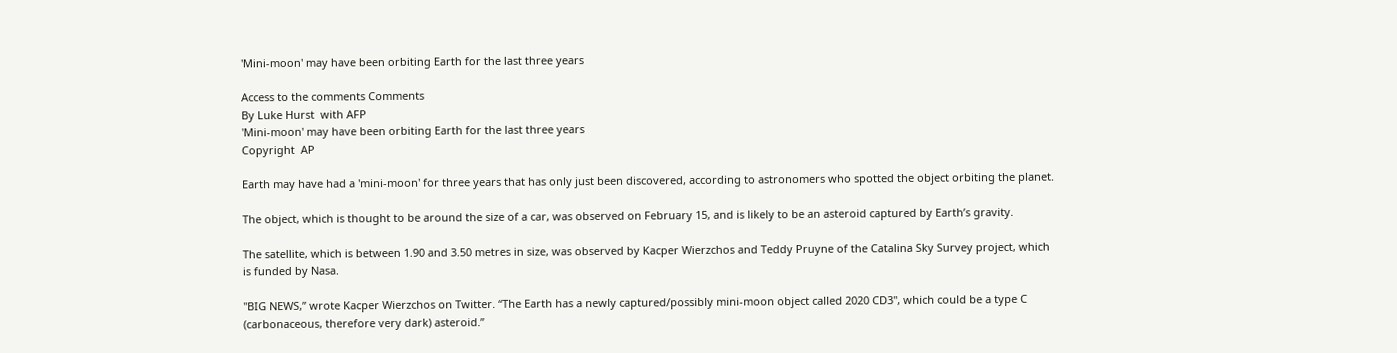'Mini-moon' may have been orbiting Earth for the last three years

Access to the comments Comments
By Luke Hurst  with AFP
'Mini-moon' may have been orbiting Earth for the last three years
Copyright  AP

Earth may have had a 'mini-moon' for three years that has only just been discovered, according to astronomers who spotted the object orbiting the planet.

The object, which is thought to be around the size of a car, was observed on February 15, and is likely to be an asteroid captured by Earth’s gravity.

The satellite, which is between 1.90 and 3.50 metres in size, was observed by Kacper Wierzchos and Teddy Pruyne of the Catalina Sky Survey project, which is funded by Nasa.

"BIG NEWS,” wrote Kacper Wierzchos on Twitter. “The Earth has a newly captured/possibly mini-moon object called 2020 CD3", which could be a type C (carbonaceous, therefore very dark) asteroid.”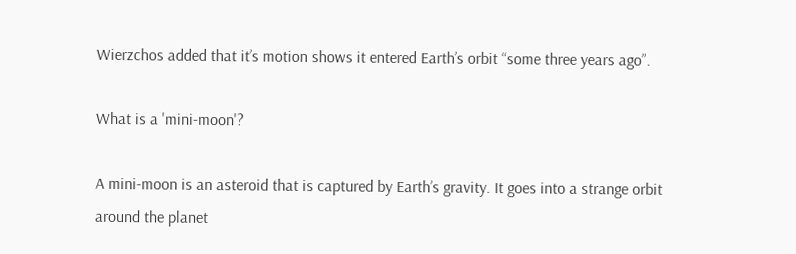Wierzchos added that it’s motion shows it entered Earth’s orbit “some three years ago”.

What is a 'mini-moon'?

A mini-moon is an asteroid that is captured by Earth’s gravity. It goes into a strange orbit around the planet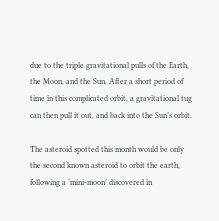due to the triple gravitational pulls of the Earth, the Moon, and the Sun. After a short period of time in this complicated orbit, a gravitational tug can then pull it out, and back into the Sun’s orbit.

The asteroid spotted this month would be only the second known asteroid to orbit the earth, following a ‘mini-moon’ discovered in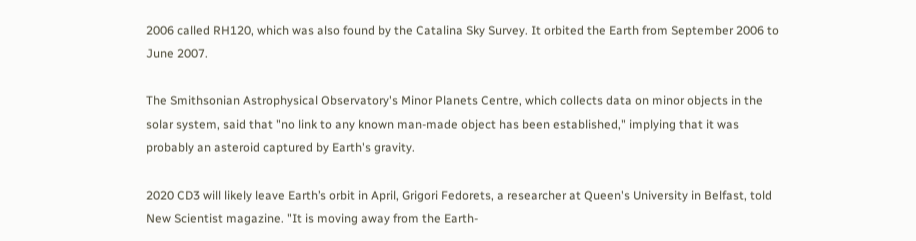2006 called RH120, which was also found by the Catalina Sky Survey. It orbited the Earth from September 2006 to June 2007.

The Smithsonian Astrophysical Observatory's Minor Planets Centre, which collects data on minor objects in the solar system, said that "no link to any known man-made object has been established," implying that it was probably an asteroid captured by Earth's gravity.

2020 CD3 will likely leave Earth’s orbit in April, Grigori Fedorets, a researcher at Queen's University in Belfast, told New Scientist magazine. "It is moving away from the Earth-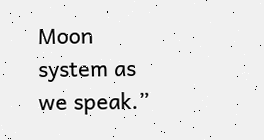Moon system as we speak.”